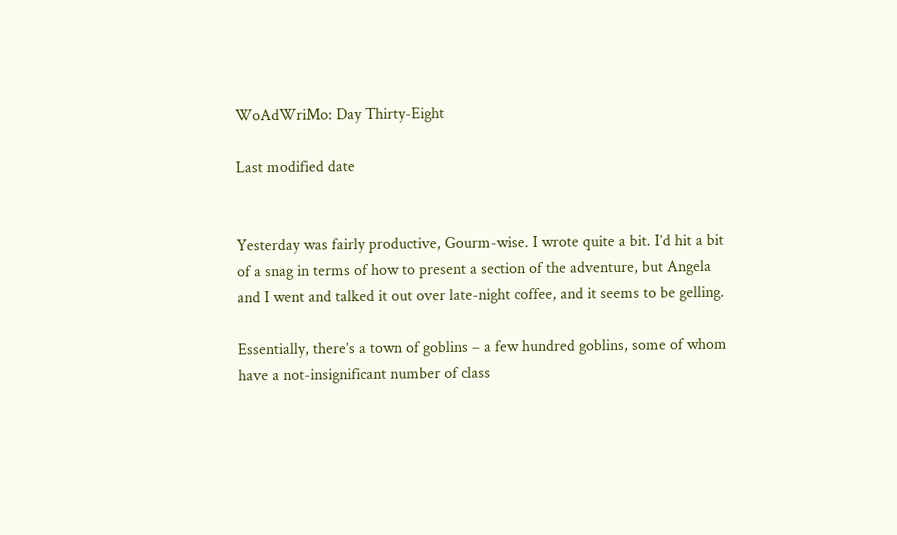WoAdWriMo: Day Thirty-Eight

Last modified date


Yesterday was fairly productive, Gourm-wise. I wrote quite a bit. I’d hit a bit of a snag in terms of how to present a section of the adventure, but Angela and I went and talked it out over late-night coffee, and it seems to be gelling.

Essentially, there’s a town of goblins – a few hundred goblins, some of whom have a not-insignificant number of class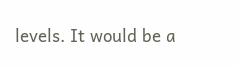levels. It would be a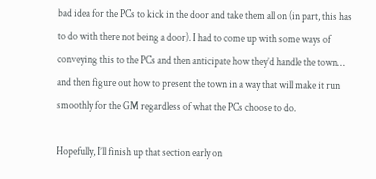bad idea for the PCs to kick in the door and take them all on (in part, this has to do with there not being a door). I had to come up with some ways of conveying this to the PCs and then anticipate how they’d handle the town… and then figure out how to present the town in a way that will make it run smoothly for the GM regardless of what the PCs choose to do.

Hopefully, I’ll finish up that section early on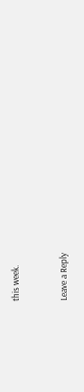this week.



Leave a Reply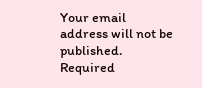Your email address will not be published. Required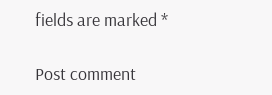fields are marked *

Post comment